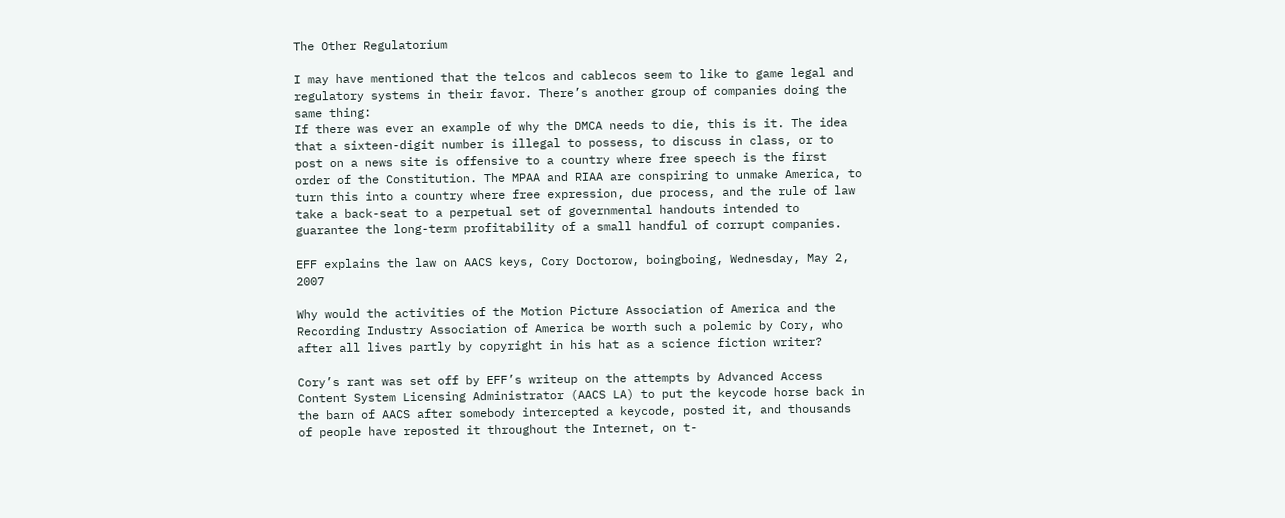The Other Regulatorium

I may have mentioned that the telcos and cablecos seem to like to game legal and regulatory systems in their favor. There’s another group of companies doing the same thing:
If there was ever an example of why the DMCA needs to die, this is it. The idea that a sixteen-digit number is illegal to possess, to discuss in class, or to post on a news site is offensive to a country where free speech is the first order of the Constitution. The MPAA and RIAA are conspiring to unmake America, to turn this into a country where free expression, due process, and the rule of law take a back-seat to a perpetual set of governmental handouts intended to guarantee the long-term profitability of a small handful of corrupt companies.

EFF explains the law on AACS keys, Cory Doctorow, boingboing, Wednesday, May 2, 2007

Why would the activities of the Motion Picture Association of America and the Recording Industry Association of America be worth such a polemic by Cory, who after all lives partly by copyright in his hat as a science fiction writer?

Cory’s rant was set off by EFF’s writeup on the attempts by Advanced Access Content System Licensing Administrator (AACS LA) to put the keycode horse back in the barn of AACS after somebody intercepted a keycode, posted it, and thousands of people have reposted it throughout the Internet, on t-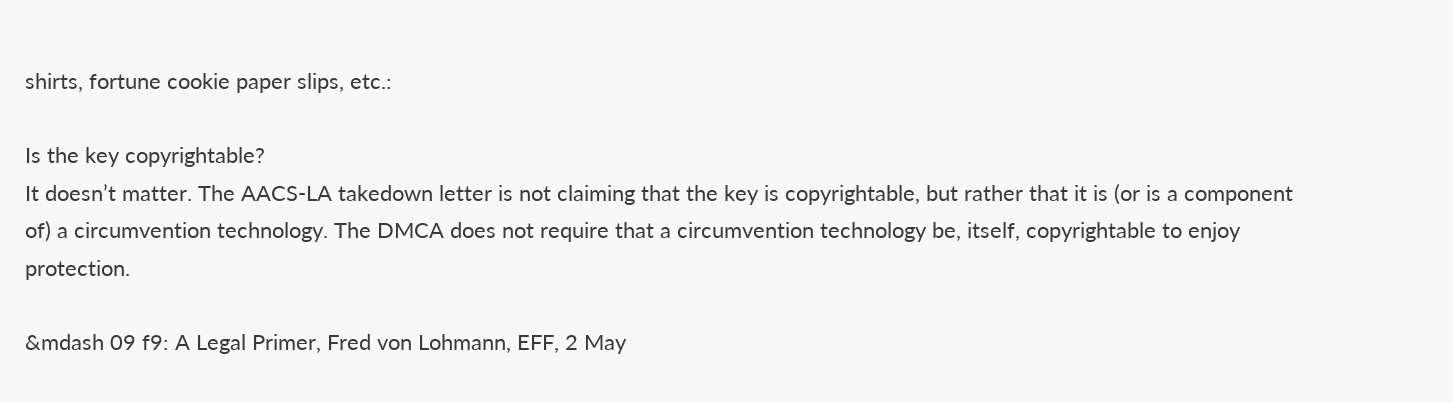shirts, fortune cookie paper slips, etc.:

Is the key copyrightable?
It doesn’t matter. The AACS-LA takedown letter is not claiming that the key is copyrightable, but rather that it is (or is a component of) a circumvention technology. The DMCA does not require that a circumvention technology be, itself, copyrightable to enjoy protection.

&mdash 09 f9: A Legal Primer, Fred von Lohmann, EFF, 2 May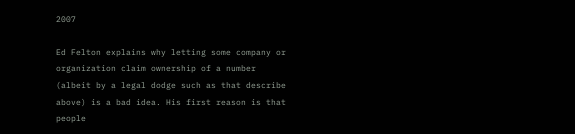2007

Ed Felton explains why letting some company or organization claim ownership of a number (albeit by a legal dodge such as that describe above) is a bad idea. His first reason is that people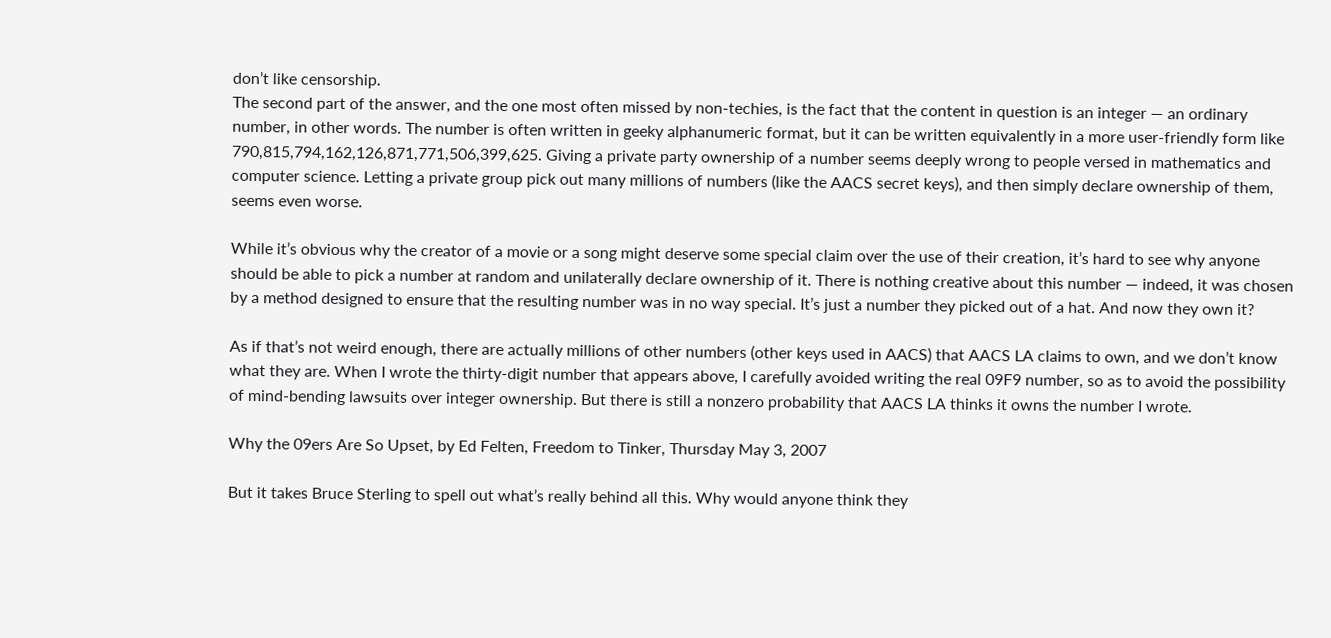don’t like censorship.
The second part of the answer, and the one most often missed by non-techies, is the fact that the content in question is an integer — an ordinary number, in other words. The number is often written in geeky alphanumeric format, but it can be written equivalently in a more user-friendly form like 790,815,794,162,126,871,771,506,399,625. Giving a private party ownership of a number seems deeply wrong to people versed in mathematics and computer science. Letting a private group pick out many millions of numbers (like the AACS secret keys), and then simply declare ownership of them, seems even worse.

While it’s obvious why the creator of a movie or a song might deserve some special claim over the use of their creation, it’s hard to see why anyone should be able to pick a number at random and unilaterally declare ownership of it. There is nothing creative about this number — indeed, it was chosen by a method designed to ensure that the resulting number was in no way special. It’s just a number they picked out of a hat. And now they own it?

As if that’s not weird enough, there are actually millions of other numbers (other keys used in AACS) that AACS LA claims to own, and we don’t know what they are. When I wrote the thirty-digit number that appears above, I carefully avoided writing the real 09F9 number, so as to avoid the possibility of mind-bending lawsuits over integer ownership. But there is still a nonzero probability that AACS LA thinks it owns the number I wrote.

Why the 09ers Are So Upset, by Ed Felten, Freedom to Tinker, Thursday May 3, 2007

But it takes Bruce Sterling to spell out what’s really behind all this. Why would anyone think they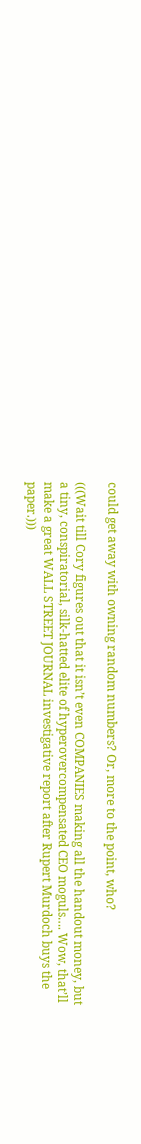could get away with owning random numbers? Or, more to the point, who?

(((Wait till Cory figures out that it isn’t even COMPANIES making all the handout money, but a tiny, conspiratorial, silk-hatted elite of hyperovercompensated CEO moguls…. Wow, that’ll make a great WALL STREET JOURNAL investigative report after Rupert Murdoch buys the paper.)))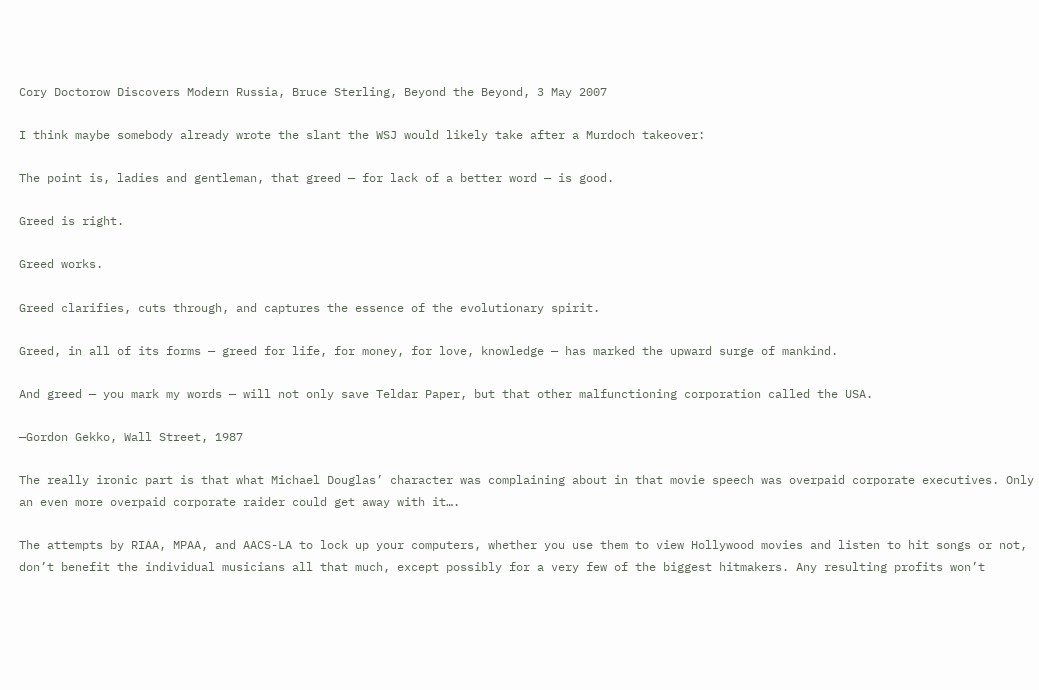Cory Doctorow Discovers Modern Russia, Bruce Sterling, Beyond the Beyond, 3 May 2007

I think maybe somebody already wrote the slant the WSJ would likely take after a Murdoch takeover:

The point is, ladies and gentleman, that greed — for lack of a better word — is good.

Greed is right.

Greed works.

Greed clarifies, cuts through, and captures the essence of the evolutionary spirit.

Greed, in all of its forms — greed for life, for money, for love, knowledge — has marked the upward surge of mankind.

And greed — you mark my words — will not only save Teldar Paper, but that other malfunctioning corporation called the USA.

—Gordon Gekko, Wall Street, 1987

The really ironic part is that what Michael Douglas’ character was complaining about in that movie speech was overpaid corporate executives. Only an even more overpaid corporate raider could get away with it….

The attempts by RIAA, MPAA, and AACS-LA to lock up your computers, whether you use them to view Hollywood movies and listen to hit songs or not, don’t benefit the individual musicians all that much, except possibly for a very few of the biggest hitmakers. Any resulting profits won’t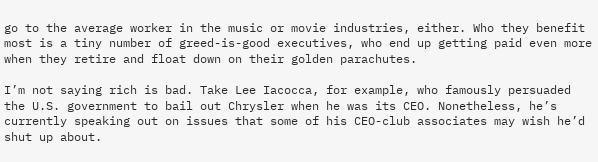go to the average worker in the music or movie industries, either. Who they benefit most is a tiny number of greed-is-good executives, who end up getting paid even more when they retire and float down on their golden parachutes.

I’m not saying rich is bad. Take Lee Iacocca, for example, who famously persuaded the U.S. government to bail out Chrysler when he was its CEO. Nonetheless, he’s currently speaking out on issues that some of his CEO-club associates may wish he’d shut up about.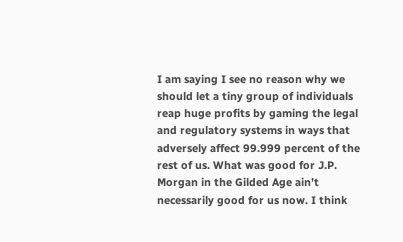I am saying I see no reason why we should let a tiny group of individuals reap huge profits by gaming the legal and regulatory systems in ways that adversely affect 99.999 percent of the rest of us. What was good for J.P. Morgan in the Gilded Age ain’t necessarily good for us now. I think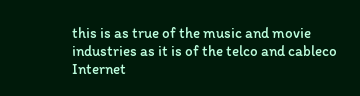this is as true of the music and movie industries as it is of the telco and cableco Internet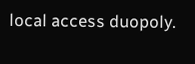local access duopoly.